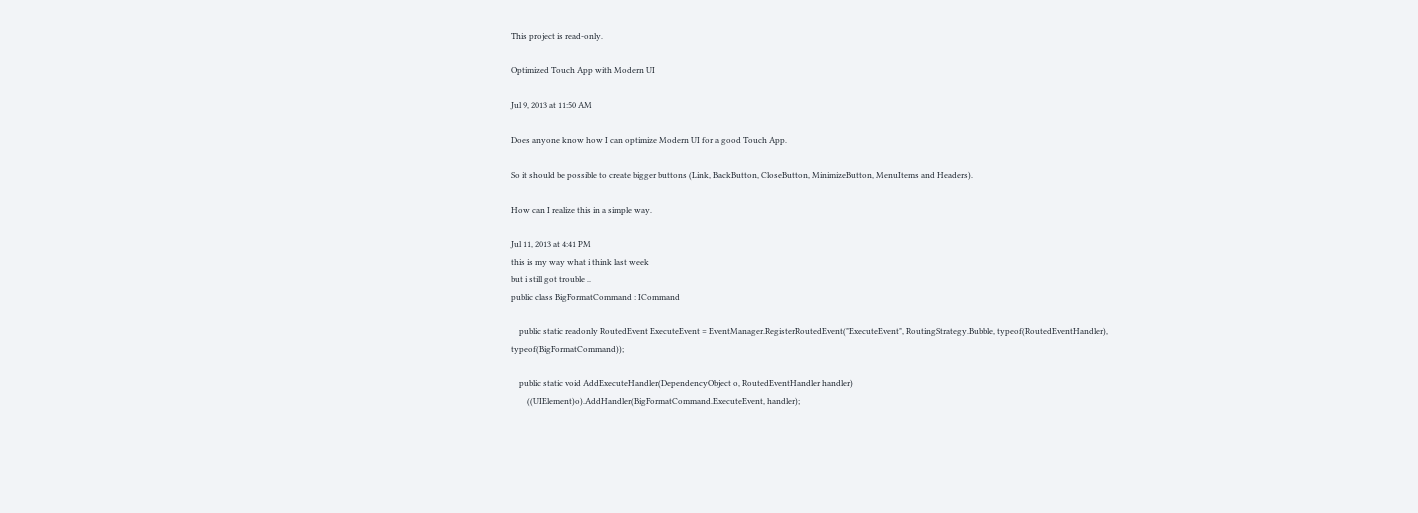This project is read-only.

Optimized Touch App with Modern UI

Jul 9, 2013 at 11:50 AM

Does anyone know how I can optimize Modern UI for a good Touch App.

So it should be possible to create bigger buttons (Link, BackButton, CloseButton, MinimizeButton, MenuItems and Headers).

How can I realize this in a simple way.

Jul 11, 2013 at 4:41 PM
this is my way what i think last week
but i still got trouble ..
public class BigFormatCommand : ICommand

    public static readonly RoutedEvent ExecuteEvent = EventManager.RegisterRoutedEvent("ExecuteEvent", RoutingStrategy.Bubble, typeof(RoutedEventHandler), typeof(BigFormatCommand));

    public static void AddExecuteHandler(DependencyObject o, RoutedEventHandler handler)
        ((UIElement)o).AddHandler(BigFormatCommand.ExecuteEvent, handler);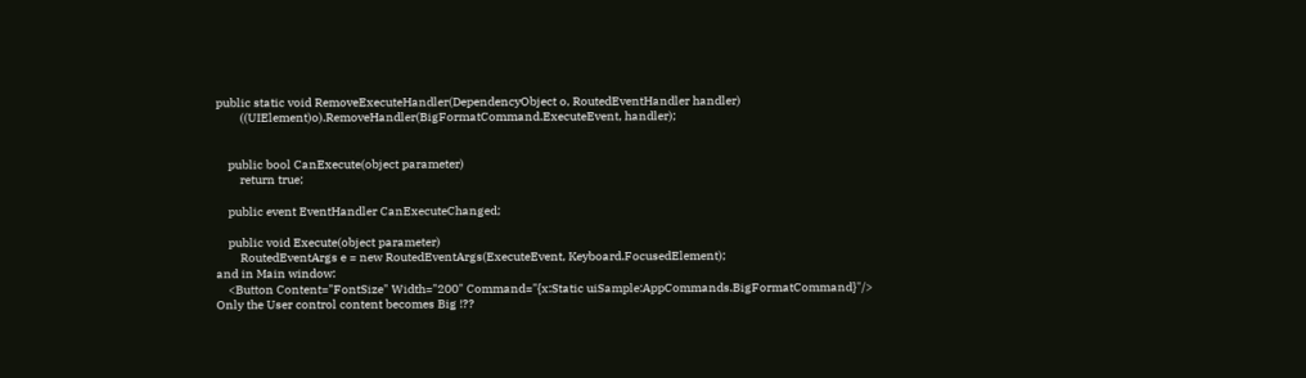public static void RemoveExecuteHandler(DependencyObject o, RoutedEventHandler handler)
        ((UIElement)o).RemoveHandler(BigFormatCommand.ExecuteEvent, handler);


    public bool CanExecute(object parameter)
        return true;

    public event EventHandler CanExecuteChanged;

    public void Execute(object parameter)
        RoutedEventArgs e = new RoutedEventArgs(ExecuteEvent, Keyboard.FocusedElement);
and in Main window:
    <Button Content="FontSize" Width="200" Command="{x:Static uiSample:AppCommands.BigFormatCommand}"/>
Only the User control content becomes Big !??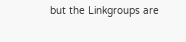but the Linkgroups are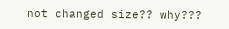not changed size?? why???